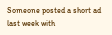Someone posted a short ad last week with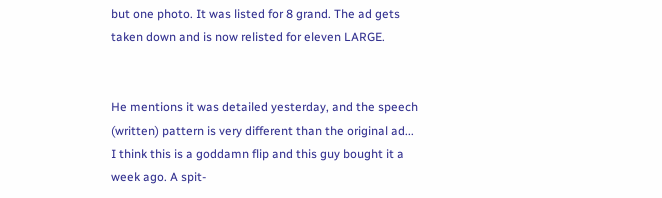but one photo. It was listed for 8 grand. The ad gets taken down and is now relisted for eleven LARGE.


He mentions it was detailed yesterday, and the speech (written) pattern is very different than the original ad... I think this is a goddamn flip and this guy bought it a week ago. A spit-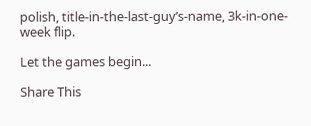polish, title-in-the-last-guy’s-name, 3k-in-one-week flip.

Let the games begin...

Share This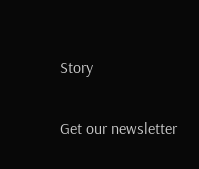Story

Get our newsletter